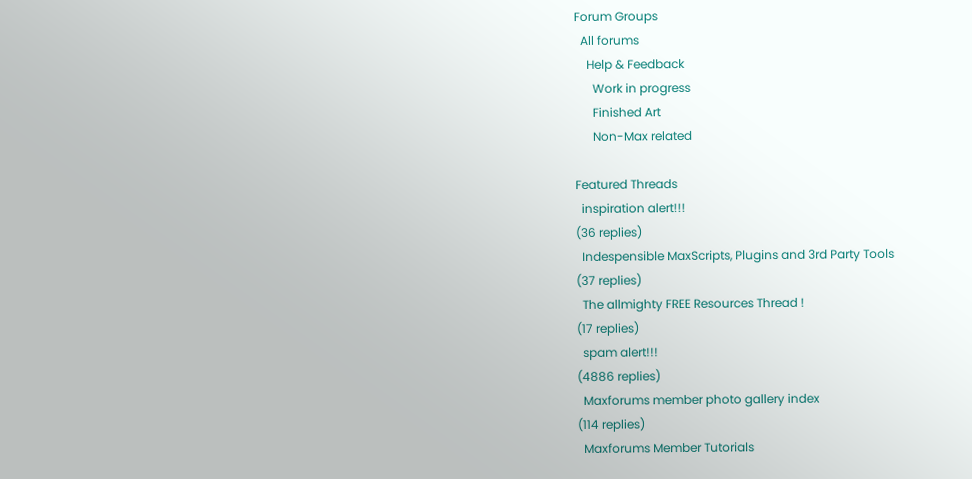Forum Groups
  All forums
    Help & Feedback
      Work in progress
      Finished Art
      Non-Max related

Featured Threads
  inspiration alert!!!
(36 replies)
  Indespensible MaxScripts, Plugins and 3rd Party Tools
(37 replies)
  The allmighty FREE Resources Thread !
(17 replies)
  spam alert!!!
(4886 replies)
  Maxforums member photo gallery index
(114 replies)
  Maxforums Member Tutorials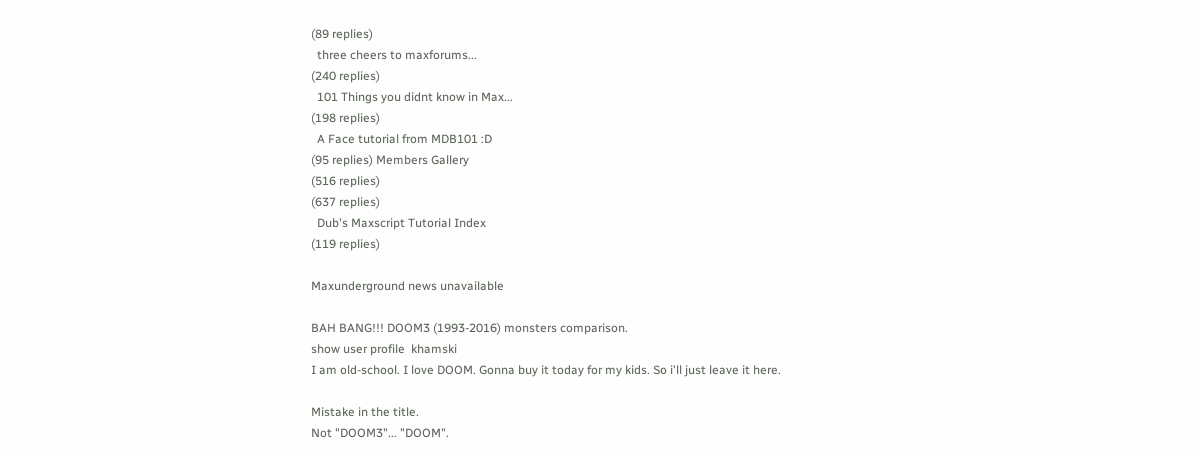(89 replies)
  three cheers to maxforums...
(240 replies)
  101 Things you didnt know in Max...
(198 replies)
  A Face tutorial from MDB101 :D
(95 replies) Members Gallery
(516 replies)
(637 replies)
  Dub's Maxscript Tutorial Index
(119 replies)

Maxunderground news unavailable

BAH BANG!!! DOOM3 (1993-2016) monsters comparison.
show user profile  khamski
I am old-school. I love DOOM. Gonna buy it today for my kids. So i'll just leave it here.

Mistake in the title.
Not "DOOM3"... "DOOM".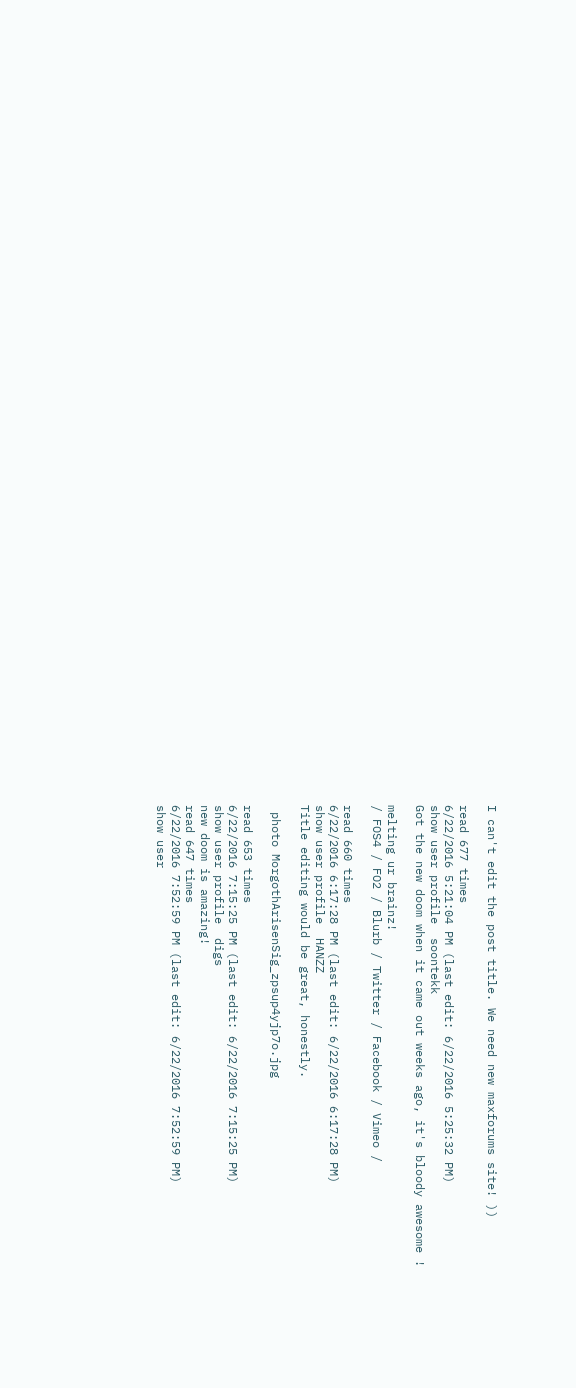I can't edit the post title. We need new maxforums site! ))

read 677 times
6/22/2016 5:21:04 PM (last edit: 6/22/2016 5:25:32 PM)
show user profile  soontekk
Got the new doom when it came out weeks ago, it's bloody awesome !

melting ur brainz!
/ FOS4 / FO2 / Blurb / Twitter / Facebook / Vimeo /

read 660 times
6/22/2016 6:17:28 PM (last edit: 6/22/2016 6:17:28 PM)
show user profile  HANZZ
Title editing would be great, honestly.

 photo MorgothArisenSig_zpsup4yjp7o.jpg

read 653 times
6/22/2016 7:15:25 PM (last edit: 6/22/2016 7:15:25 PM)
show user profile  digs
new doom is amazing!
read 647 times
6/22/2016 7:52:59 PM (last edit: 6/22/2016 7:52:59 PM)
show user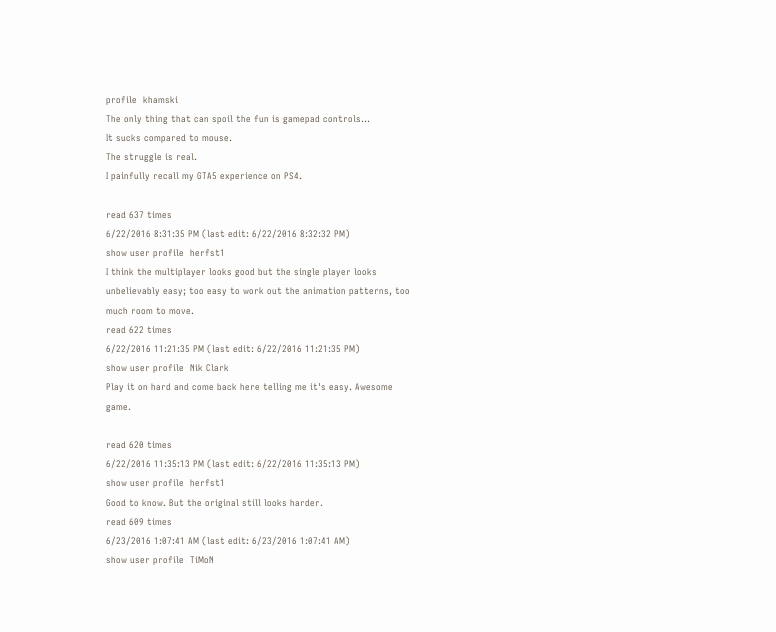profile  khamski
The only thing that can spoil the fun is gamepad controls...
It sucks compared to mouse.
The struggle is real.
I painfully recall my GTA5 experience on PS4.

read 637 times
6/22/2016 8:31:35 PM (last edit: 6/22/2016 8:32:32 PM)
show user profile  herfst1
I think the multiplayer looks good but the single player looks unbelievably easy; too easy to work out the animation patterns, too much room to move.
read 622 times
6/22/2016 11:21:35 PM (last edit: 6/22/2016 11:21:35 PM)
show user profile  Nik Clark
Play it on hard and come back here telling me it's easy. Awesome game.

read 620 times
6/22/2016 11:35:13 PM (last edit: 6/22/2016 11:35:13 PM)
show user profile  herfst1
Good to know. But the original still looks harder.
read 609 times
6/23/2016 1:07:41 AM (last edit: 6/23/2016 1:07:41 AM)
show user profile  TiMoN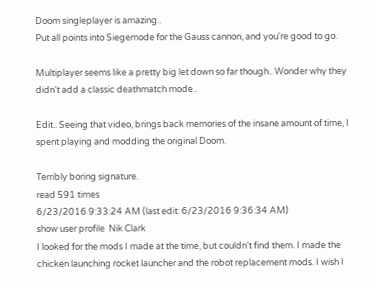Doom singleplayer is amazing..
Put all points into Siegemode for the Gauss cannon, and you're good to go.

Multiplayer seems like a pretty big let down so far though.. Wonder why they didn't add a classic deathmatch mode..

Edit.. Seeing that video, brings back memories of the insane amount of time, I spent playing and modding the original Doom.

Terribly boring signature.
read 591 times
6/23/2016 9:33:24 AM (last edit: 6/23/2016 9:36:34 AM)
show user profile  Nik Clark
I looked for the mods I made at the time, but couldn't find them. I made the chicken launching rocket launcher and the robot replacement mods. I wish I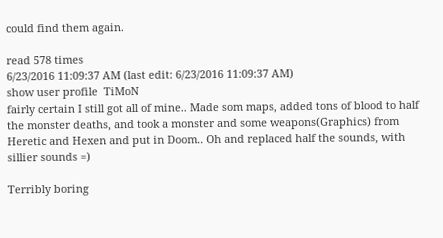could find them again.

read 578 times
6/23/2016 11:09:37 AM (last edit: 6/23/2016 11:09:37 AM)
show user profile  TiMoN
fairly certain I still got all of mine.. Made som maps, added tons of blood to half the monster deaths, and took a monster and some weapons(Graphics) from Heretic and Hexen and put in Doom.. Oh and replaced half the sounds, with sillier sounds =)

Terribly boring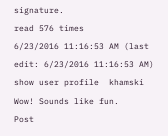signature.
read 576 times
6/23/2016 11:16:53 AM (last edit: 6/23/2016 11:16:53 AM)
show user profile  khamski
Wow! Sounds like fun.
Post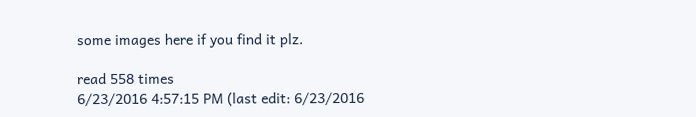some images here if you find it plz.

read 558 times
6/23/2016 4:57:15 PM (last edit: 6/23/2016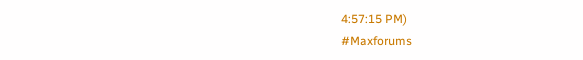4:57:15 PM)
#Maxforums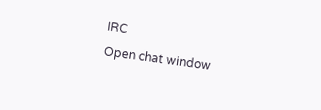IRC
Open chat window